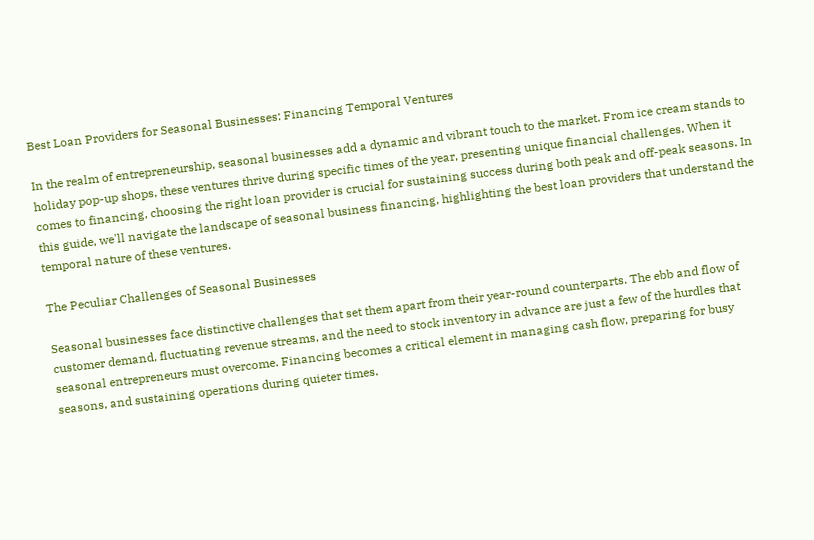Best Loan Providers for Seasonal Businesses: Financing Temporal Ventures

In the realm of entrepreneurship, seasonal businesses add a dynamic and vibrant touch to the market. From ice cream stands to holiday pop-up shops, these ventures thrive during specific times of the year, presenting unique financial challenges. When it comes to financing, choosing the right loan provider is crucial for sustaining success during both peak and off-peak seasons. In this guide, we'll navigate the landscape of seasonal business financing, highlighting the best loan providers that understand the temporal nature of these ventures.

The Peculiar Challenges of Seasonal Businesses

Seasonal businesses face distinctive challenges that set them apart from their year-round counterparts. The ebb and flow of customer demand, fluctuating revenue streams, and the need to stock inventory in advance are just a few of the hurdles that seasonal entrepreneurs must overcome. Financing becomes a critical element in managing cash flow, preparing for busy seasons, and sustaining operations during quieter times.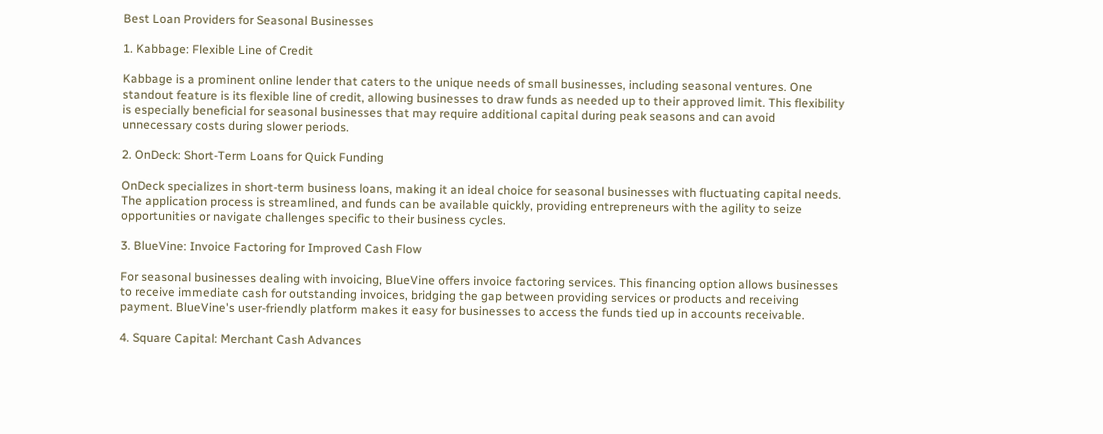Best Loan Providers for Seasonal Businesses

1. Kabbage: Flexible Line of Credit

Kabbage is a prominent online lender that caters to the unique needs of small businesses, including seasonal ventures. One standout feature is its flexible line of credit, allowing businesses to draw funds as needed up to their approved limit. This flexibility is especially beneficial for seasonal businesses that may require additional capital during peak seasons and can avoid unnecessary costs during slower periods.

2. OnDeck: Short-Term Loans for Quick Funding

OnDeck specializes in short-term business loans, making it an ideal choice for seasonal businesses with fluctuating capital needs. The application process is streamlined, and funds can be available quickly, providing entrepreneurs with the agility to seize opportunities or navigate challenges specific to their business cycles.

3. BlueVine: Invoice Factoring for Improved Cash Flow

For seasonal businesses dealing with invoicing, BlueVine offers invoice factoring services. This financing option allows businesses to receive immediate cash for outstanding invoices, bridging the gap between providing services or products and receiving payment. BlueVine's user-friendly platform makes it easy for businesses to access the funds tied up in accounts receivable.

4. Square Capital: Merchant Cash Advances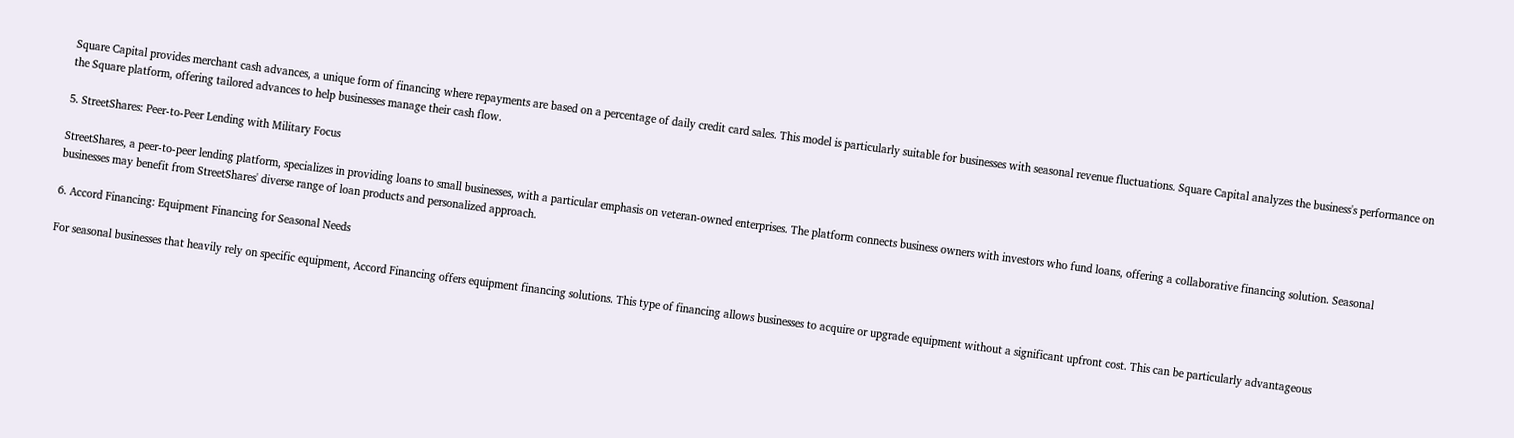Square Capital provides merchant cash advances, a unique form of financing where repayments are based on a percentage of daily credit card sales. This model is particularly suitable for businesses with seasonal revenue fluctuations. Square Capital analyzes the business's performance on the Square platform, offering tailored advances to help businesses manage their cash flow.

5. StreetShares: Peer-to-Peer Lending with Military Focus

StreetShares, a peer-to-peer lending platform, specializes in providing loans to small businesses, with a particular emphasis on veteran-owned enterprises. The platform connects business owners with investors who fund loans, offering a collaborative financing solution. Seasonal businesses may benefit from StreetShares' diverse range of loan products and personalized approach.

6. Accord Financing: Equipment Financing for Seasonal Needs

For seasonal businesses that heavily rely on specific equipment, Accord Financing offers equipment financing solutions. This type of financing allows businesses to acquire or upgrade equipment without a significant upfront cost. This can be particularly advantageous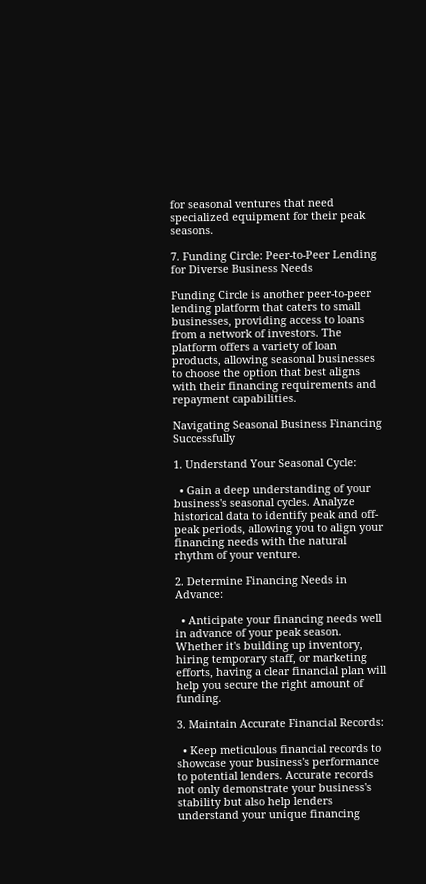for seasonal ventures that need specialized equipment for their peak seasons.

7. Funding Circle: Peer-to-Peer Lending for Diverse Business Needs

Funding Circle is another peer-to-peer lending platform that caters to small businesses, providing access to loans from a network of investors. The platform offers a variety of loan products, allowing seasonal businesses to choose the option that best aligns with their financing requirements and repayment capabilities.

Navigating Seasonal Business Financing Successfully

1. Understand Your Seasonal Cycle:

  • Gain a deep understanding of your business's seasonal cycles. Analyze historical data to identify peak and off-peak periods, allowing you to align your financing needs with the natural rhythm of your venture.

2. Determine Financing Needs in Advance:

  • Anticipate your financing needs well in advance of your peak season. Whether it's building up inventory, hiring temporary staff, or marketing efforts, having a clear financial plan will help you secure the right amount of funding.

3. Maintain Accurate Financial Records:

  • Keep meticulous financial records to showcase your business's performance to potential lenders. Accurate records not only demonstrate your business's stability but also help lenders understand your unique financing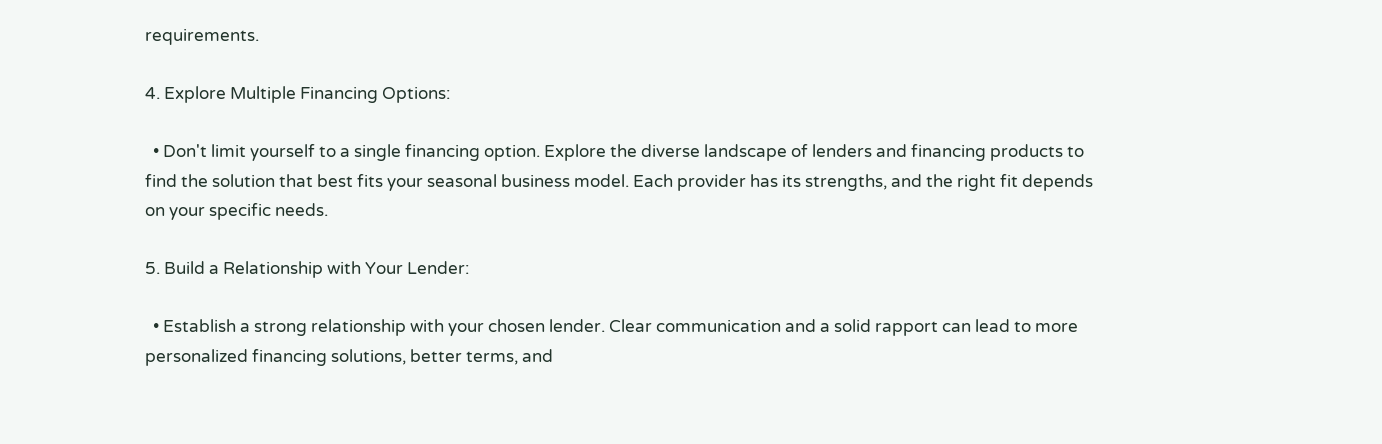requirements.

4. Explore Multiple Financing Options:

  • Don't limit yourself to a single financing option. Explore the diverse landscape of lenders and financing products to find the solution that best fits your seasonal business model. Each provider has its strengths, and the right fit depends on your specific needs.

5. Build a Relationship with Your Lender:

  • Establish a strong relationship with your chosen lender. Clear communication and a solid rapport can lead to more personalized financing solutions, better terms, and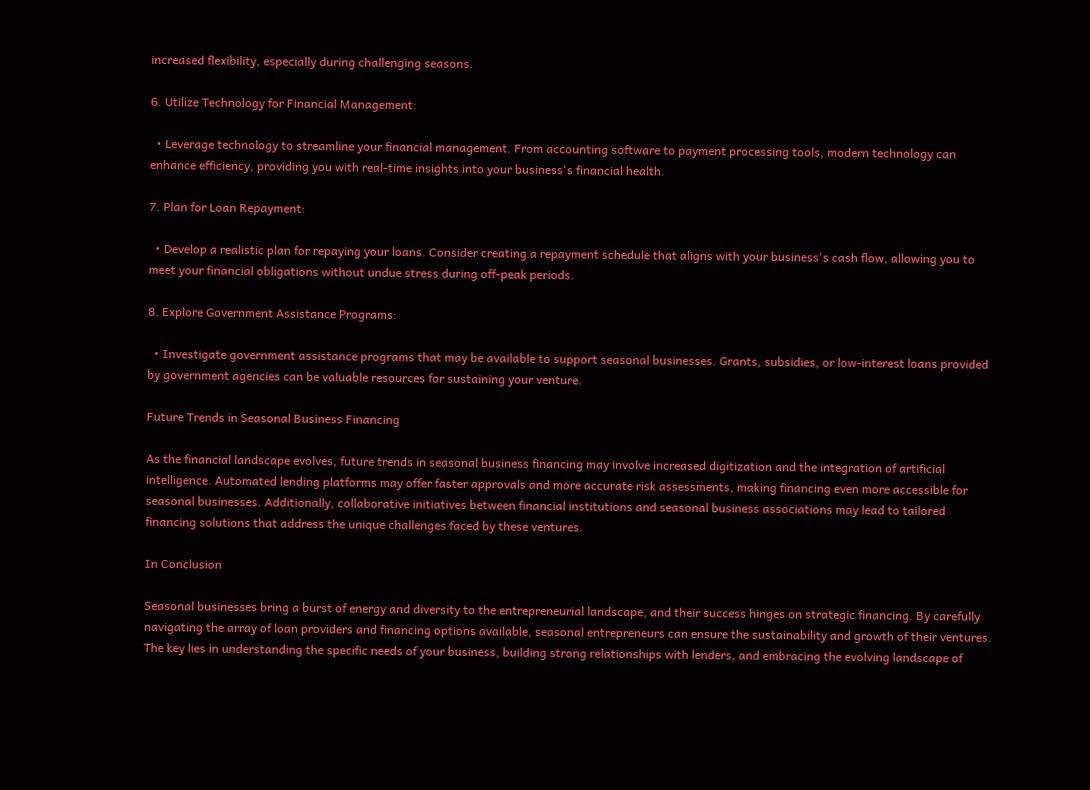increased flexibility, especially during challenging seasons.

6. Utilize Technology for Financial Management:

  • Leverage technology to streamline your financial management. From accounting software to payment processing tools, modern technology can enhance efficiency, providing you with real-time insights into your business's financial health.

7. Plan for Loan Repayment:

  • Develop a realistic plan for repaying your loans. Consider creating a repayment schedule that aligns with your business's cash flow, allowing you to meet your financial obligations without undue stress during off-peak periods.

8. Explore Government Assistance Programs:

  • Investigate government assistance programs that may be available to support seasonal businesses. Grants, subsidies, or low-interest loans provided by government agencies can be valuable resources for sustaining your venture.

Future Trends in Seasonal Business Financing

As the financial landscape evolves, future trends in seasonal business financing may involve increased digitization and the integration of artificial intelligence. Automated lending platforms may offer faster approvals and more accurate risk assessments, making financing even more accessible for seasonal businesses. Additionally, collaborative initiatives between financial institutions and seasonal business associations may lead to tailored financing solutions that address the unique challenges faced by these ventures.

In Conclusion

Seasonal businesses bring a burst of energy and diversity to the entrepreneurial landscape, and their success hinges on strategic financing. By carefully navigating the array of loan providers and financing options available, seasonal entrepreneurs can ensure the sustainability and growth of their ventures. The key lies in understanding the specific needs of your business, building strong relationships with lenders, and embracing the evolving landscape of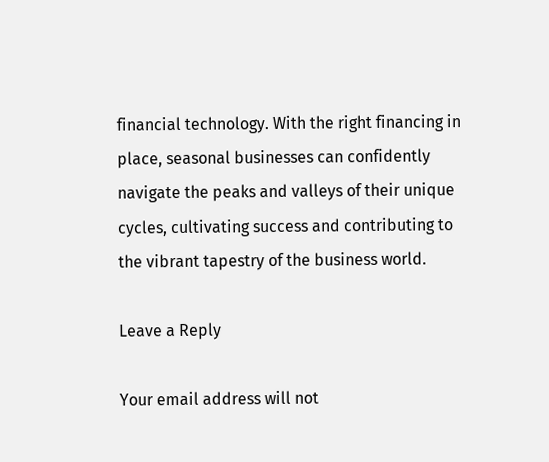financial technology. With the right financing in place, seasonal businesses can confidently navigate the peaks and valleys of their unique cycles, cultivating success and contributing to the vibrant tapestry of the business world.

Leave a Reply

Your email address will not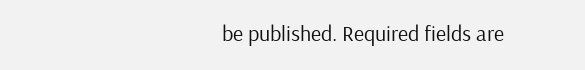be published. Required fields are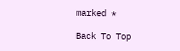marked *

Back To Top